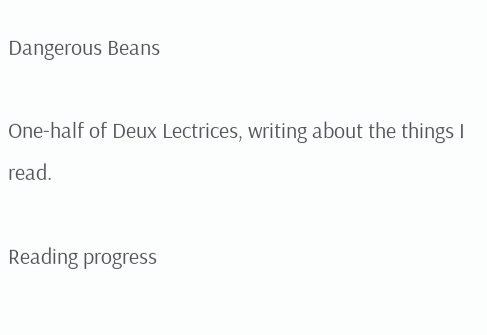Dangerous Beans

One-half of Deux Lectrices, writing about the things I read.

Reading progress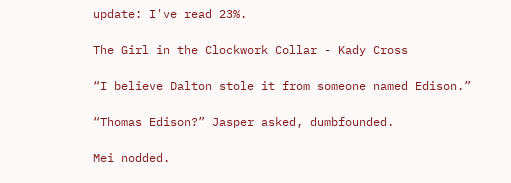update: I've read 23%.

The Girl in the Clockwork Collar - Kady Cross

“I believe Dalton stole it from someone named Edison.”

“Thomas Edison?” Jasper asked, dumbfounded.

Mei nodded.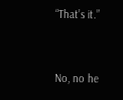“That’s it.”


No, no he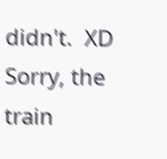didn't.  XD  Sorry, the train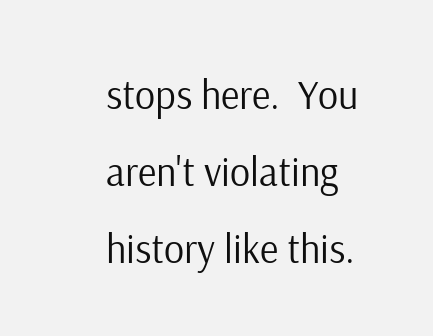stops here.  You aren't violating history like this.